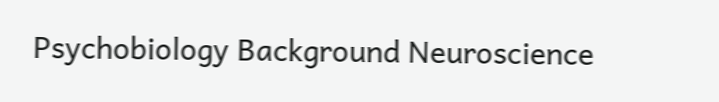Psychobiology Background Neuroscience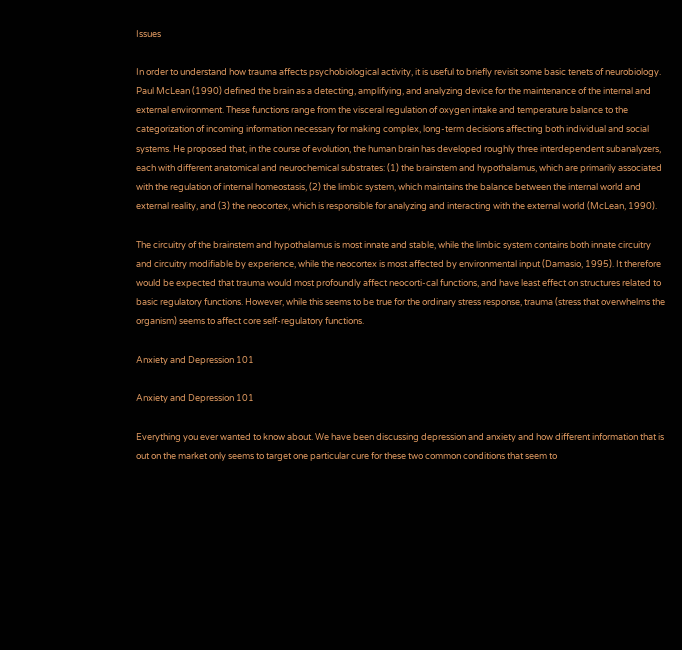Issues

In order to understand how trauma affects psychobiological activity, it is useful to briefly revisit some basic tenets of neurobiology. Paul McLean (1990) defined the brain as a detecting, amplifying, and analyzing device for the maintenance of the internal and external environment. These functions range from the visceral regulation of oxygen intake and temperature balance to the categorization of incoming information necessary for making complex, long-term decisions affecting both individual and social systems. He proposed that, in the course of evolution, the human brain has developed roughly three interdependent subanalyzers, each with different anatomical and neurochemical substrates: (1) the brainstem and hypothalamus, which are primarily associated with the regulation of internal homeostasis, (2) the limbic system, which maintains the balance between the internal world and external reality, and (3) the neocortex, which is responsible for analyzing and interacting with the external world (McLean, 1990).

The circuitry of the brainstem and hypothalamus is most innate and stable, while the limbic system contains both innate circuitry and circuitry modifiable by experience, while the neocortex is most affected by environmental input (Damasio, 1995). It therefore would be expected that trauma would most profoundly affect neocorti-cal functions, and have least effect on structures related to basic regulatory functions. However, while this seems to be true for the ordinary stress response, trauma (stress that overwhelms the organism) seems to affect core self-regulatory functions.

Anxiety and Depression 101

Anxiety and Depression 101

Everything you ever wanted to know about. We have been discussing depression and anxiety and how different information that is out on the market only seems to target one particular cure for these two common conditions that seem to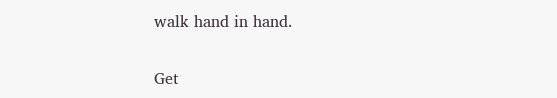walk hand in hand.

Get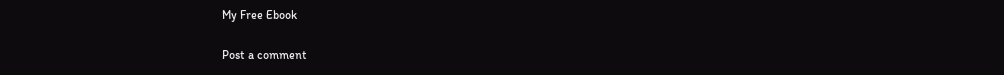My Free Ebook

Post a comment